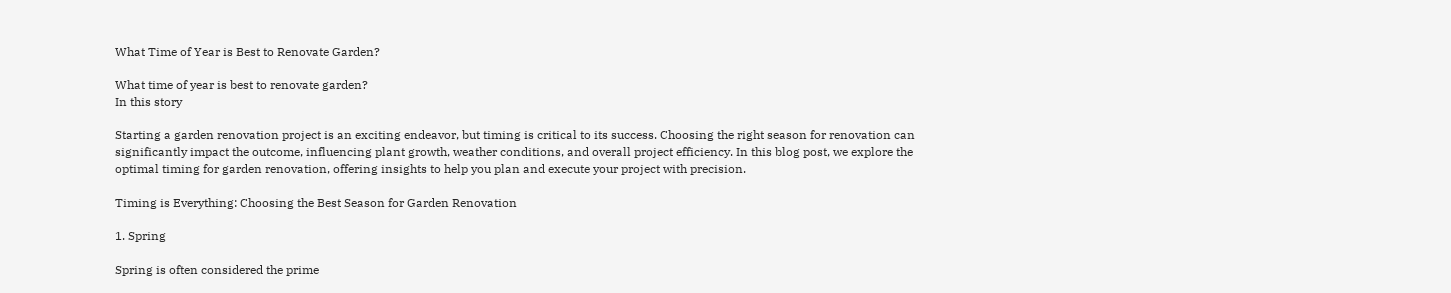What Time of Year is Best to Renovate Garden?

What time of year is best to renovate garden?
In this story

Starting a garden renovation project is an exciting endeavor, but timing is critical to its success. Choosing the right season for renovation can significantly impact the outcome, influencing plant growth, weather conditions, and overall project efficiency. In this blog post, we explore the optimal timing for garden renovation, offering insights to help you plan and execute your project with precision.

Timing is Everything: Choosing the Best Season for Garden Renovation

1. Spring

Spring is often considered the prime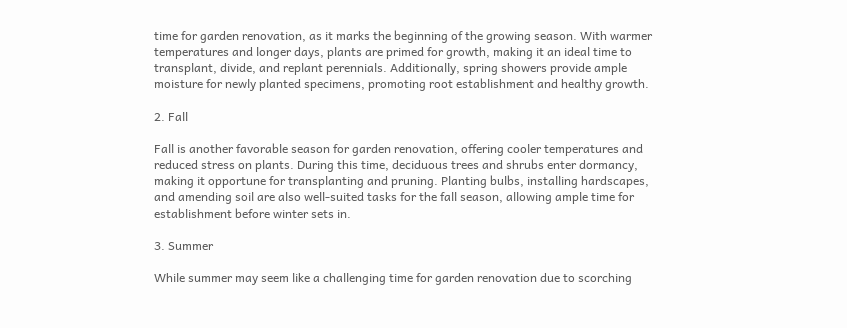time for garden renovation, as it marks the beginning of the growing season. With warmer temperatures and longer days, plants are primed for growth, making it an ideal time to transplant, divide, and replant perennials. Additionally, spring showers provide ample moisture for newly planted specimens, promoting root establishment and healthy growth.

2. Fall

Fall is another favorable season for garden renovation, offering cooler temperatures and reduced stress on plants. During this time, deciduous trees and shrubs enter dormancy, making it opportune for transplanting and pruning. Planting bulbs, installing hardscapes, and amending soil are also well-suited tasks for the fall season, allowing ample time for establishment before winter sets in.

3. Summer

While summer may seem like a challenging time for garden renovation due to scorching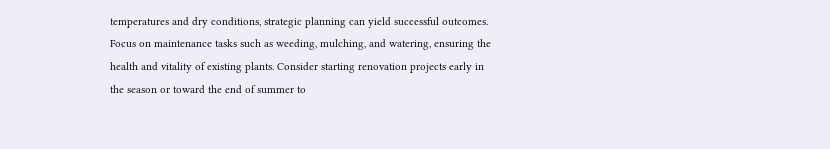temperatures and dry conditions, strategic planning can yield successful outcomes. Focus on maintenance tasks such as weeding, mulching, and watering, ensuring the health and vitality of existing plants. Consider starting renovation projects early in the season or toward the end of summer to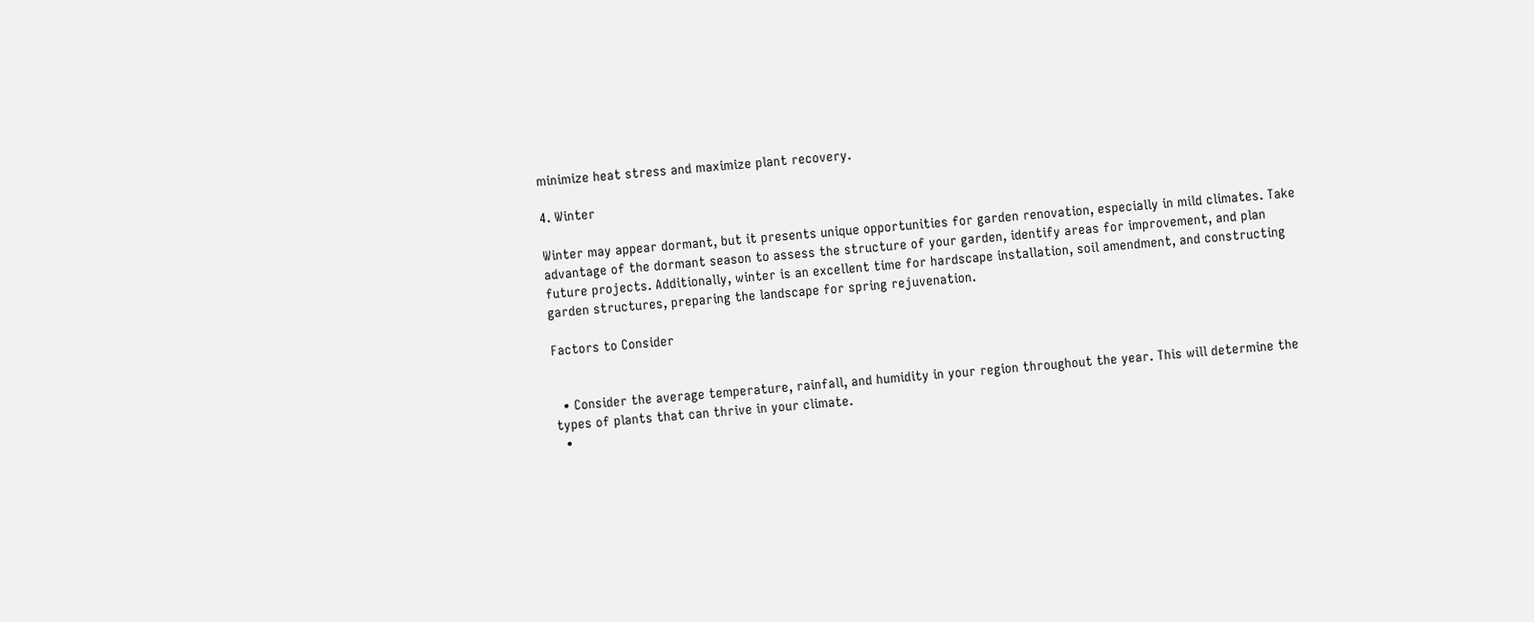minimize heat stress and maximize plant recovery.

4. Winter

Winter may appear dormant, but it presents unique opportunities for garden renovation, especially in mild climates. Take advantage of the dormant season to assess the structure of your garden, identify areas for improvement, and plan future projects. Additionally, winter is an excellent time for hardscape installation, soil amendment, and constructing garden structures, preparing the landscape for spring rejuvenation.

Factors to Consider


  • Consider the average temperature, rainfall, and humidity in your region throughout the year. This will determine the types of plants that can thrive in your climate.
  •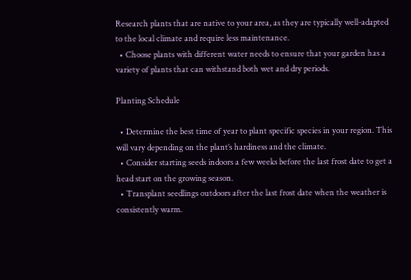Research plants that are native to your area, as they are typically well-adapted to the local climate and require less maintenance.
  • Choose plants with different water needs to ensure that your garden has a variety of plants that can withstand both wet and dry periods.

Planting Schedule

  • Determine the best time of year to plant specific species in your region. This will vary depending on the plant’s hardiness and the climate.
  • Consider starting seeds indoors a few weeks before the last frost date to get a head start on the growing season.
  • Transplant seedlings outdoors after the last frost date when the weather is consistently warm.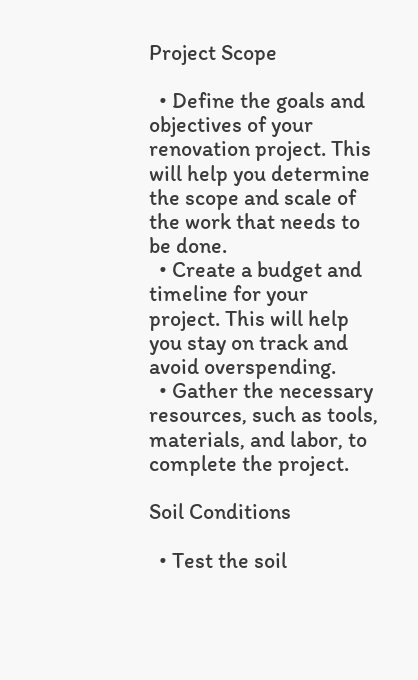Project Scope

  • Define the goals and objectives of your renovation project. This will help you determine the scope and scale of the work that needs to be done.
  • Create a budget and timeline for your project. This will help you stay on track and avoid overspending.
  • Gather the necessary resources, such as tools, materials, and labor, to complete the project.

Soil Conditions

  • Test the soil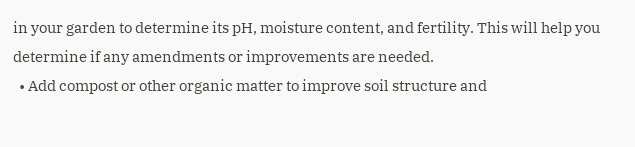in your garden to determine its pH, moisture content, and fertility. This will help you determine if any amendments or improvements are needed.
  • Add compost or other organic matter to improve soil structure and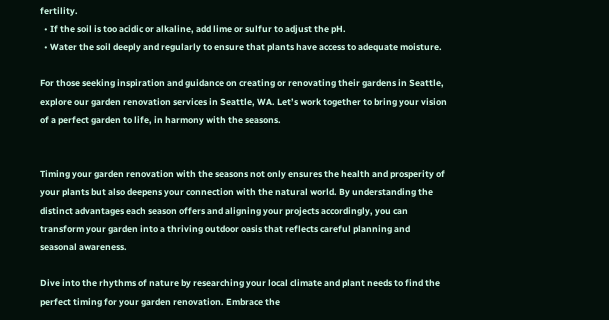fertility.
  • If the soil is too acidic or alkaline, add lime or sulfur to adjust the pH.
  • Water the soil deeply and regularly to ensure that plants have access to adequate moisture.

For those seeking inspiration and guidance on creating or renovating their gardens in Seattle, explore our garden renovation services in Seattle, WA. Let’s work together to bring your vision of a perfect garden to life, in harmony with the seasons.


Timing your garden renovation with the seasons not only ensures the health and prosperity of your plants but also deepens your connection with the natural world. By understanding the distinct advantages each season offers and aligning your projects accordingly, you can transform your garden into a thriving outdoor oasis that reflects careful planning and seasonal awareness.

Dive into the rhythms of nature by researching your local climate and plant needs to find the perfect timing for your garden renovation. Embrace the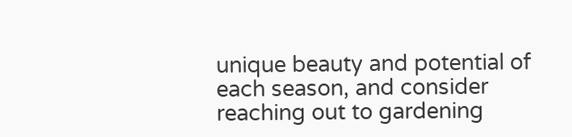unique beauty and potential of each season, and consider reaching out to gardening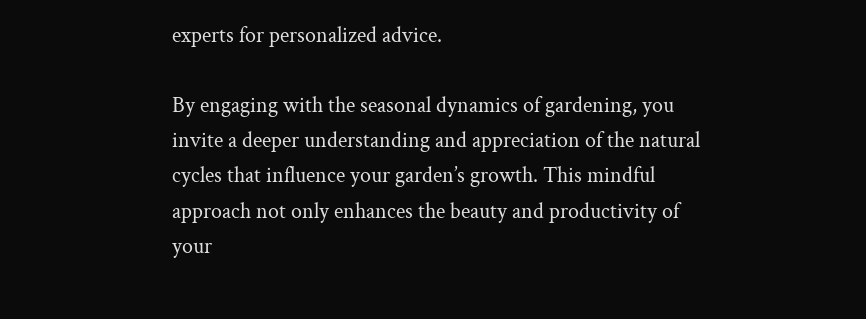experts for personalized advice.

By engaging with the seasonal dynamics of gardening, you invite a deeper understanding and appreciation of the natural cycles that influence your garden’s growth. This mindful approach not only enhances the beauty and productivity of your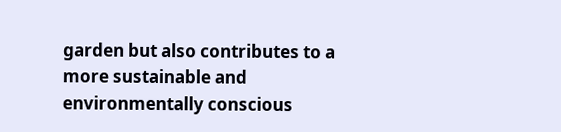garden but also contributes to a more sustainable and environmentally conscious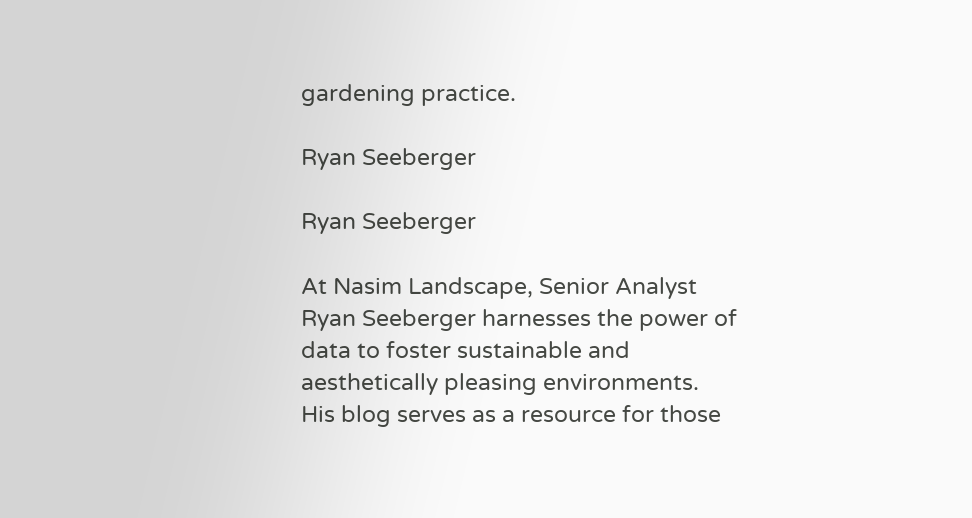gardening practice.

Ryan Seeberger

Ryan Seeberger

At Nasim Landscape, Senior Analyst Ryan Seeberger harnesses the power of data to foster sustainable and aesthetically pleasing environments. His blog serves as a resource for those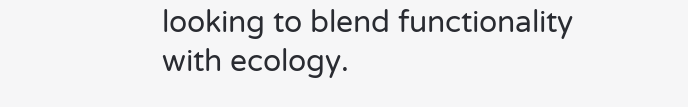looking to blend functionality with ecology.